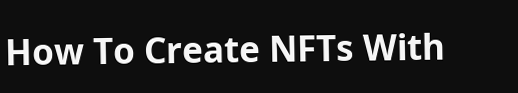How To Create NFTs With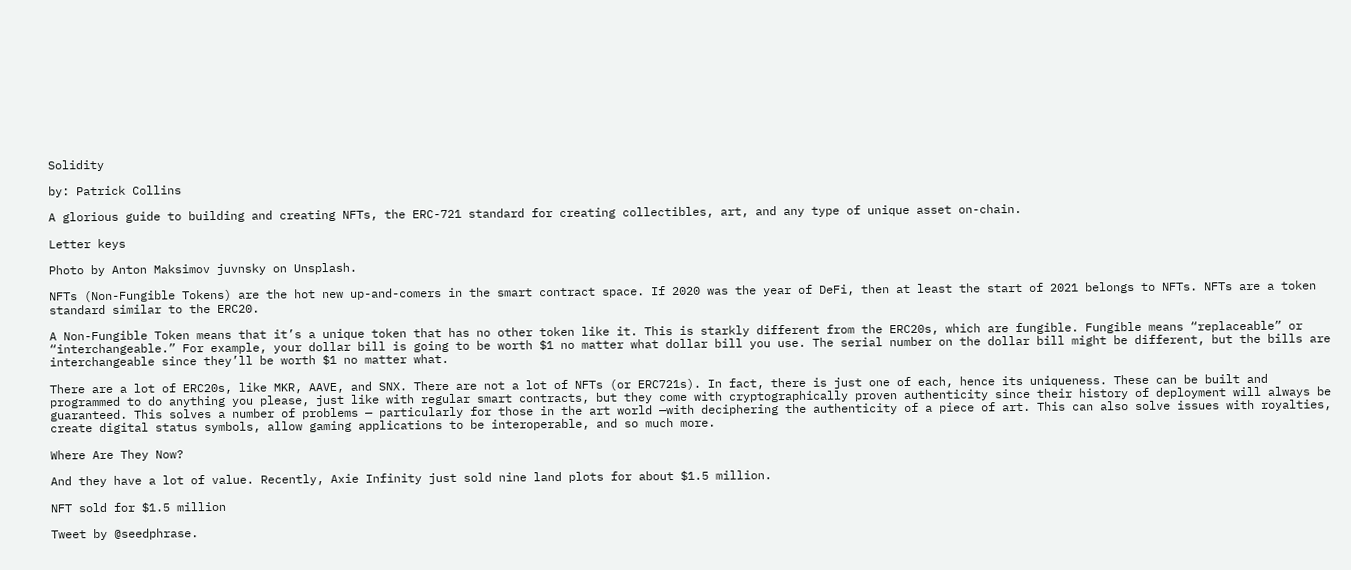Solidity

by: Patrick Collins

A glorious guide to building and creating NFTs, the ERC-721 standard for creating collectibles, art, and any type of unique asset on-chain.

Letter keys

Photo by Anton Maksimov juvnsky on Unsplash.

NFTs (Non-Fungible Tokens) are the hot new up-and-comers in the smart contract space. If 2020 was the year of DeFi, then at least the start of 2021 belongs to NFTs. NFTs are a token standard similar to the ERC20.

A Non-Fungible Token means that it’s a unique token that has no other token like it. This is starkly different from the ERC20s, which are fungible. Fungible means “replaceable” or “interchangeable.” For example, your dollar bill is going to be worth $1 no matter what dollar bill you use. The serial number on the dollar bill might be different, but the bills are interchangeable since they’ll be worth $1 no matter what.

There are a lot of ERC20s, like MKR, AAVE, and SNX. There are not a lot of NFTs (or ERC721s). In fact, there is just one of each, hence its uniqueness. These can be built and programmed to do anything you please, just like with regular smart contracts, but they come with cryptographically proven authenticity since their history of deployment will always be guaranteed. This solves a number of problems — particularly for those in the art world —with deciphering the authenticity of a piece of art. This can also solve issues with royalties, create digital status symbols, allow gaming applications to be interoperable, and so much more.

Where Are They Now?

And they have a lot of value. Recently, Axie Infinity just sold nine land plots for about $1.5 million.

NFT sold for $1.5 million

Tweet by @seedphrase.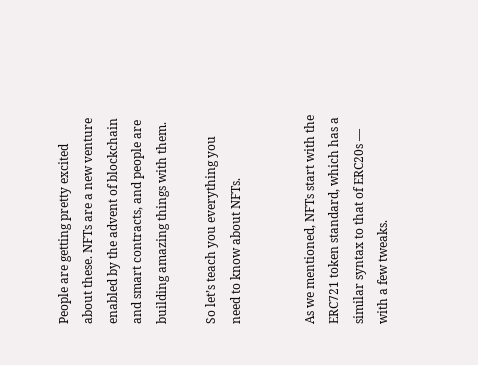People are getting pretty excited about these. NFTs are a new venture enabled by the advent of blockchain and smart contracts, and people are building amazing things with them.

So let’s teach you everything you need to know about NFTs.


As we mentioned, NFTs start with the ERC721 token standard, which has a similar syntax to that of ERC20s — with a few tweaks.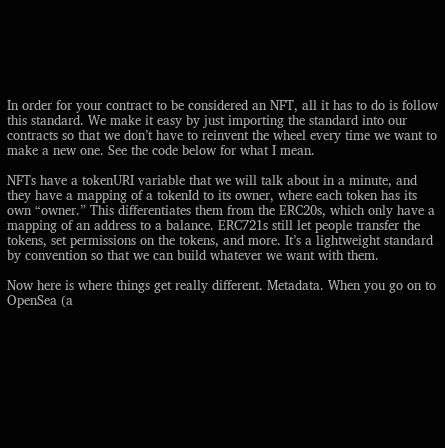In order for your contract to be considered an NFT, all it has to do is follow this standard. We make it easy by just importing the standard into our contracts so that we don’t have to reinvent the wheel every time we want to make a new one. See the code below for what I mean.

NFTs have a tokenURI variable that we will talk about in a minute, and they have a mapping of a tokenId to its owner, where each token has its own “owner.” This differentiates them from the ERC20s, which only have a mapping of an address to a balance. ERC721s still let people transfer the tokens, set permissions on the tokens, and more. It’s a lightweight standard by convention so that we can build whatever we want with them.

Now here is where things get really different. Metadata. When you go on to OpenSea (a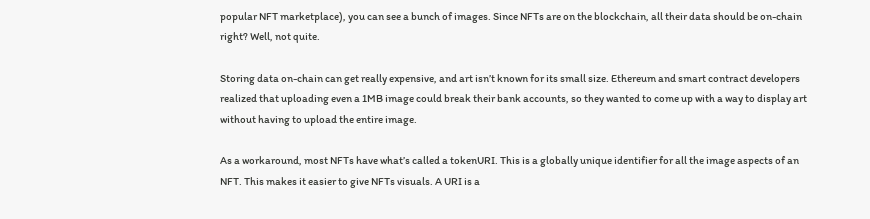popular NFT marketplace), you can see a bunch of images. Since NFTs are on the blockchain, all their data should be on-chain right? Well, not quite.

Storing data on-chain can get really expensive, and art isn’t known for its small size. Ethereum and smart contract developers realized that uploading even a 1MB image could break their bank accounts, so they wanted to come up with a way to display art without having to upload the entire image.

As a workaround, most NFTs have what’s called a tokenURI. This is a globally unique identifier for all the image aspects of an NFT. This makes it easier to give NFTs visuals. A URI is a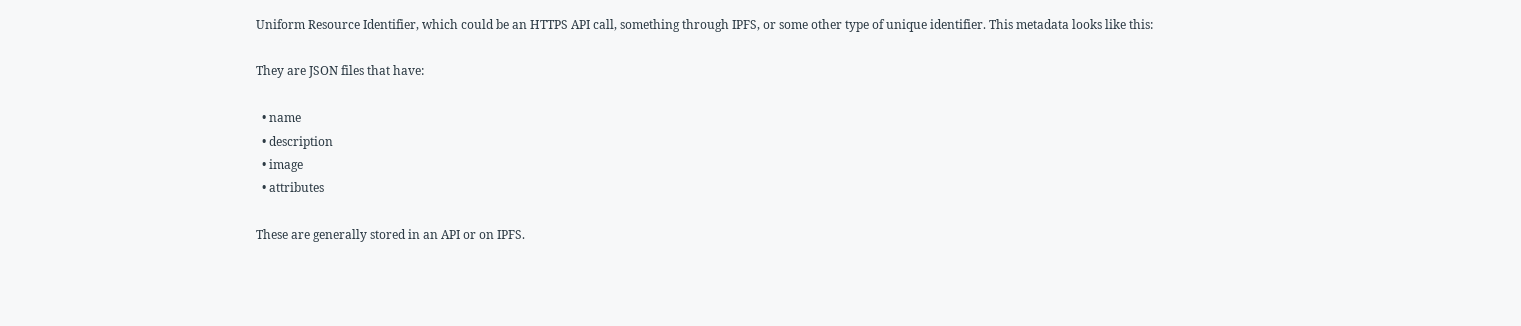Uniform Resource Identifier, which could be an HTTPS API call, something through IPFS, or some other type of unique identifier. This metadata looks like this:

They are JSON files that have:

  • name
  • description
  • image
  • attributes

These are generally stored in an API or on IPFS.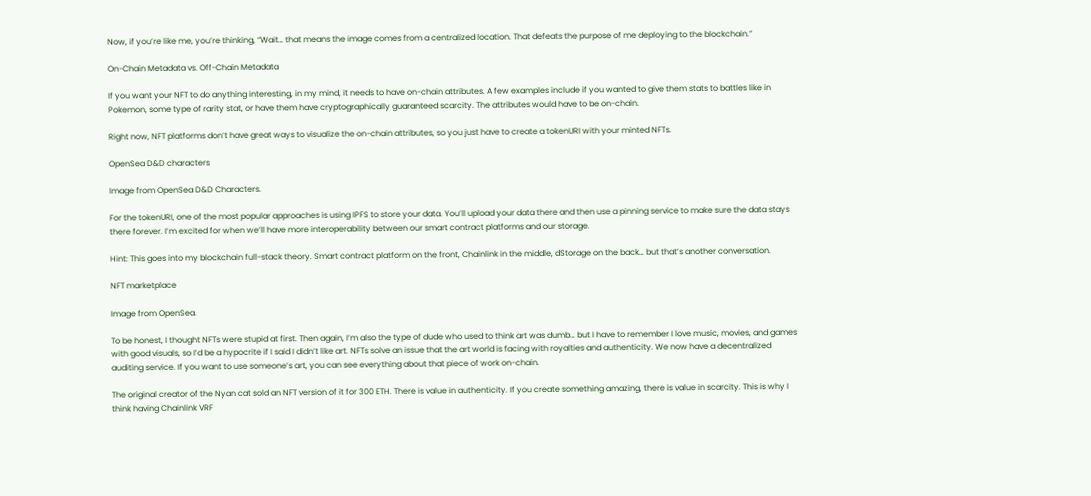Now, if you’re like me, you’re thinking, “Wait… that means the image comes from a centralized location. That defeats the purpose of me deploying to the blockchain.”

On-Chain Metadata vs. Off-Chain Metadata

If you want your NFT to do anything interesting, in my mind, it needs to have on-chain attributes. A few examples include if you wanted to give them stats to battles like in Pokemon, some type of rarity stat, or have them have cryptographically guaranteed scarcity. The attributes would have to be on-chain.

Right now, NFT platforms don’t have great ways to visualize the on-chain attributes, so you just have to create a tokenURI with your minted NFTs.

OpenSea D&D characters

Image from OpenSea D&D Characters.

For the tokenURI, one of the most popular approaches is using IPFS to store your data. You’ll upload your data there and then use a pinning service to make sure the data stays there forever. I’m excited for when we’ll have more interoperability between our smart contract platforms and our storage.

Hint: This goes into my blockchain full-stack theory. Smart contract platform on the front, Chainlink in the middle, dStorage on the back… but that’s another conversation.

NFT marketplace

Image from OpenSea.

To be honest, I thought NFTs were stupid at first. Then again, I’m also the type of dude who used to think art was dumb… but I have to remember I love music, movies, and games with good visuals, so I’d be a hypocrite if I said I didn’t like art. NFTs solve an issue that the art world is facing with royalties and authenticity. We now have a decentralized auditing service. If you want to use someone’s art, you can see everything about that piece of work on-chain.

The original creator of the Nyan cat sold an NFT version of it for 300 ETH. There is value in authenticity. If you create something amazing, there is value in scarcity. This is why I think having Chainlink VRF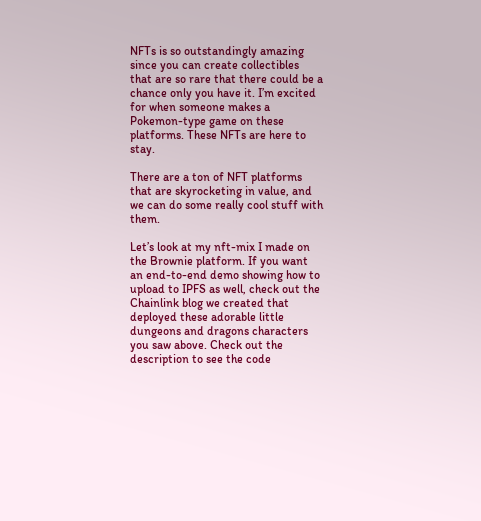NFTs is so outstandingly amazing since you can create collectibles that are so rare that there could be a chance only you have it. I’m excited for when someone makes a Pokemon-type game on these platforms. These NFTs are here to stay.

There are a ton of NFT platforms that are skyrocketing in value, and we can do some really cool stuff with them.

Let’s look at my nft-mix I made on the Brownie platform. If you want an end-to-end demo showing how to upload to IPFS as well, check out the Chainlink blog we created that deployed these adorable little dungeons and dragons characters you saw above. Check out the description to see the code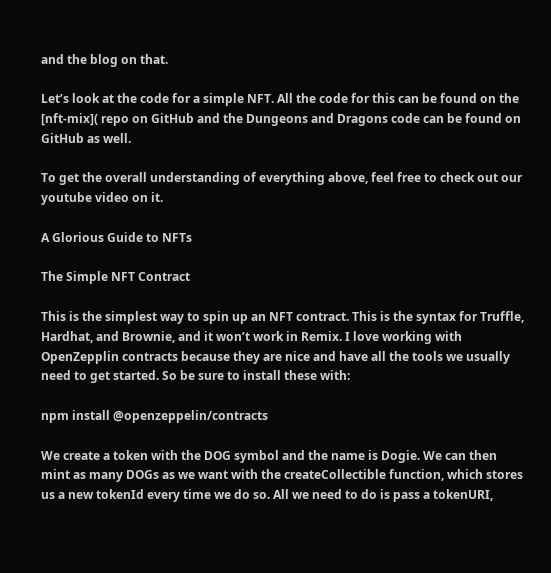and the blog on that.

Let’s look at the code for a simple NFT. All the code for this can be found on the [nft-mix]( repo on GitHub and the Dungeons and Dragons code can be found on GitHub as well.

To get the overall understanding of everything above, feel free to check out our youtube video on it.

A Glorious Guide to NFTs

The Simple NFT Contract

This is the simplest way to spin up an NFT contract. This is the syntax for Truffle, Hardhat, and Brownie, and it won’t work in Remix. I love working with OpenZepplin contracts because they are nice and have all the tools we usually need to get started. So be sure to install these with:

npm install @openzeppelin/contracts

We create a token with the DOG symbol and the name is Dogie. We can then mint as many DOGs as we want with the createCollectible function, which stores us a new tokenId every time we do so. All we need to do is pass a tokenURI,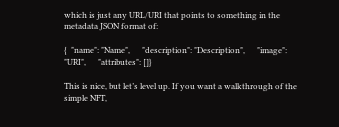which is just any URL/URI that points to something in the metadata JSON format of:

{  "name": "Name",      "description": "Description",      "image": "URI",      "attributes": []}

This is nice, but let’s level up. If you want a walkthrough of the simple NFT,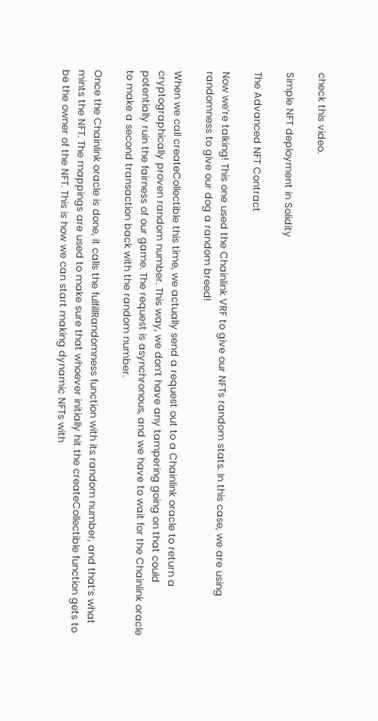check this video.

Simple NFT deployment in Solidity

The Advanced NFT Contract

Now we’re talking! This one used the Chainlink VRF to give our NFTs random stats. In this case, we are using randomness to give our dog a random breed!

When we call createCollectible this time, we actually send a request out to a Chainlink oracle to return a cryptographically proven random number. This way, we don’t have any tampering going on that could potentially ruin the fairness of our game. The request is asynchronous, and we have to wait for the Chainlink oracle to make a second transaction back with the random number.

Once the Chainlink oracle is done, it calls the fulfillRandomness function with its random number, and that’s what mints the NFT. The mappings are used to make sure that whoever initially hit the createCollectible function gets to be the owner of the NFT. This is how we can start making dynamic NFTs with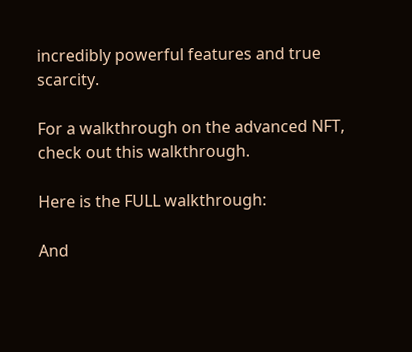incredibly powerful features and true scarcity.

For a walkthrough on the advanced NFT, check out this walkthrough.

Here is the FULL walkthrough:

And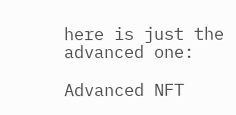here is just the advanced one:

Advanced NFT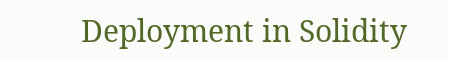Deployment in Solidity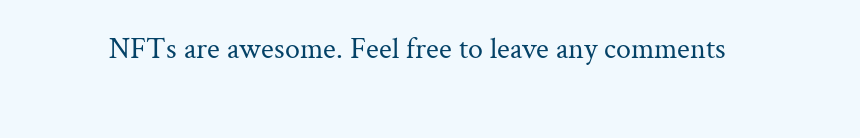NFTs are awesome. Feel free to leave any comments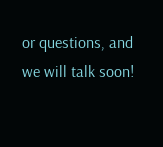or questions, and we will talk soon!